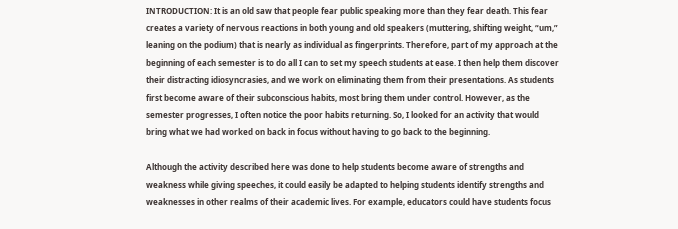INTRODUCTION: It is an old saw that people fear public speaking more than they fear death. This fear creates a variety of nervous reactions in both young and old speakers (muttering, shifting weight, “um,” leaning on the podium) that is nearly as individual as fingerprints. Therefore, part of my approach at the beginning of each semester is to do all I can to set my speech students at ease. I then help them discover their distracting idiosyncrasies, and we work on eliminating them from their presentations. As students first become aware of their subconscious habits, most bring them under control. However, as the semester progresses, I often notice the poor habits returning. So, I looked for an activity that would bring what we had worked on back in focus without having to go back to the beginning.

Although the activity described here was done to help students become aware of strengths and weakness while giving speeches, it could easily be adapted to helping students identify strengths and weaknesses in other realms of their academic lives. For example, educators could have students focus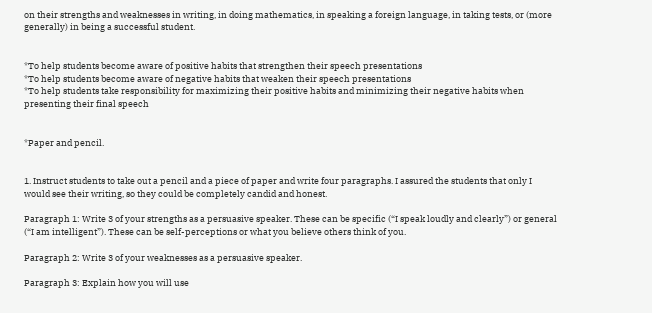on their strengths and weaknesses in writing, in doing mathematics, in speaking a foreign language, in taking tests, or (more generally) in being a successful student.


*To help students become aware of positive habits that strengthen their speech presentations
*To help students become aware of negative habits that weaken their speech presentations
*To help students take responsibility for maximizing their positive habits and minimizing their negative habits when presenting their final speech


*Paper and pencil.


1. Instruct students to take out a pencil and a piece of paper and write four paragraphs. I assured the students that only I would see their writing, so they could be completely candid and honest.

Paragraph 1: Write 3 of your strengths as a persuasive speaker. These can be specific (“I speak loudly and clearly”) or general (“I am intelligent”). These can be self-perceptions or what you believe others think of you.

Paragraph 2: Write 3 of your weaknesses as a persuasive speaker.

Paragraph 3: Explain how you will use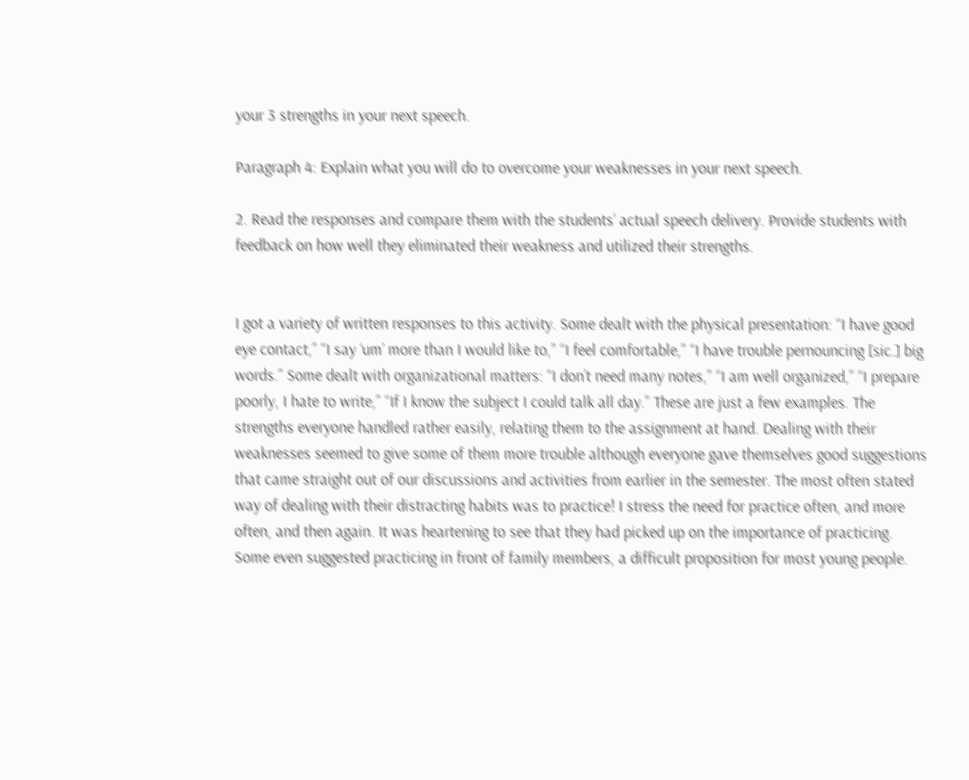your 3 strengths in your next speech.

Paragraph 4: Explain what you will do to overcome your weaknesses in your next speech.

2. Read the responses and compare them with the students’ actual speech delivery. Provide students with feedback on how well they eliminated their weakness and utilized their strengths.


I got a variety of written responses to this activity. Some dealt with the physical presentation: “I have good eye contact,” “I say ‘um’ more than I would like to,” “I feel comfortable,” “I have trouble pernouncing [sic.] big words.” Some dealt with organizational matters: “I don’t need many notes,” “I am well organized,” “I prepare poorly, I hate to write,” “If I know the subject I could talk all day.” These are just a few examples. The strengths everyone handled rather easily, relating them to the assignment at hand. Dealing with their weaknesses seemed to give some of them more trouble although everyone gave themselves good suggestions that came straight out of our discussions and activities from earlier in the semester. The most often stated way of dealing with their distracting habits was to practice! I stress the need for practice often, and more often, and then again. It was heartening to see that they had picked up on the importance of practicing. Some even suggested practicing in front of family members, a difficult proposition for most young people.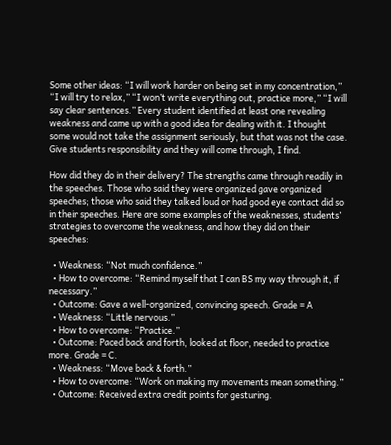Some other ideas: “I will work harder on being set in my concentration,” “I will try to relax,” “I won’t write everything out, practice more,” “I will say clear sentences.” Every student identified at least one revealing weakness and came up with a good idea for dealing with it. I thought some would not take the assignment seriously, but that was not the case. Give students responsibility and they will come through, I find.

How did they do in their delivery? The strengths came through readily in the speeches. Those who said they were organized gave organized speeches; those who said they talked loud or had good eye contact did so in their speeches. Here are some examples of the weaknesses, students’ strategies to overcome the weakness, and how they did on their speeches:

  • Weakness: “Not much confidence.”
  • How to overcome: “Remind myself that I can BS my way through it, if necessary.”
  • Outcome: Gave a well-organized, convincing speech. Grade = A
  • Weakness: “Little nervous.”
  • How to overcome: “Practice.”
  • Outcome: Paced back and forth, looked at floor, needed to practice more. Grade = C.
  • Weakness: “Move back & forth.”
  • How to overcome: “Work on making my movements mean something.”
  • Outcome: Received extra credit points for gesturing.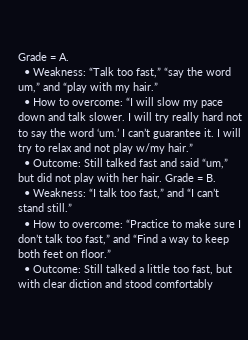Grade = A.
  • Weakness: “Talk too fast,” “say the word um,” and “play with my hair.”
  • How to overcome: “I will slow my pace down and talk slower. I will try really hard not to say the word ‘um.’ I can’t guarantee it. I will try to relax and not play w/my hair.”
  • Outcome: Still talked fast and said “um,” but did not play with her hair. Grade = B.
  • Weakness: “I talk too fast,” and “I can’t stand still.”
  • How to overcome: “Practice to make sure I don’t talk too fast,” and “Find a way to keep both feet on floor.”
  • Outcome: Still talked a little too fast, but with clear diction and stood comfortably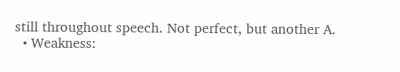still throughout speech. Not perfect, but another A.
  • Weakness: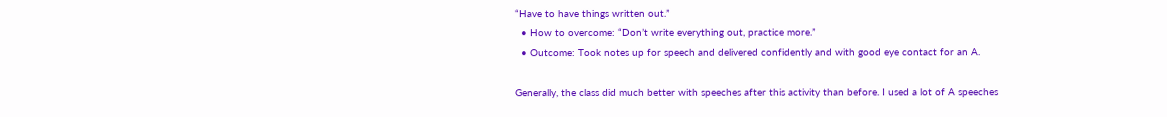“Have to have things written out.”
  • How to overcome: “Don’t write everything out, practice more.”
  • Outcome: Took notes up for speech and delivered confidently and with good eye contact for an A.

Generally, the class did much better with speeches after this activity than before. I used a lot of A speeches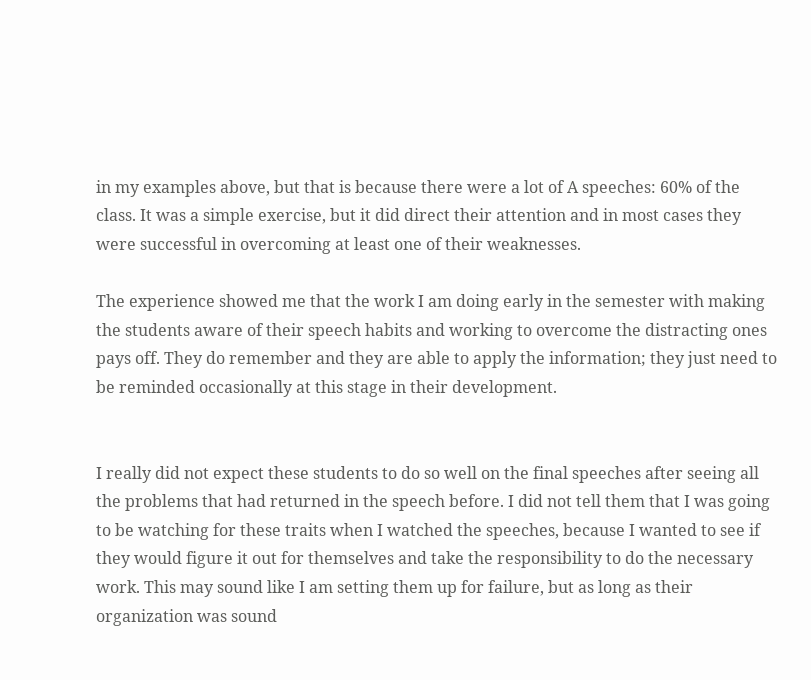in my examples above, but that is because there were a lot of A speeches: 60% of the class. It was a simple exercise, but it did direct their attention and in most cases they were successful in overcoming at least one of their weaknesses.

The experience showed me that the work I am doing early in the semester with making the students aware of their speech habits and working to overcome the distracting ones pays off. They do remember and they are able to apply the information; they just need to be reminded occasionally at this stage in their development.


I really did not expect these students to do so well on the final speeches after seeing all the problems that had returned in the speech before. I did not tell them that I was going to be watching for these traits when I watched the speeches, because I wanted to see if they would figure it out for themselves and take the responsibility to do the necessary work. This may sound like I am setting them up for failure, but as long as their organization was sound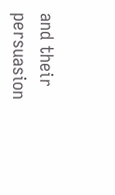and their persuasion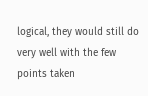logical, they would still do very well with the few points taken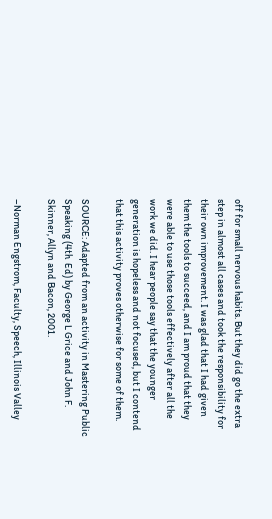off for small nervous habits. But they did go the extra step in almost all cases and took the responsibility for their own improvement. I was glad that I had given them the tools to succeed, and I am proud that they were able to use those tools effectively after all the work we did. I hear people say that the younger generation is hopeless and not focused, but I contend that this activity proves otherwise for some of them.

SOURCE: Adapted from an activity in Mastering Public Speaking (4th  Ed) by George L Grice and John F. Skinner, Allyn and Bacon, 2001.

–Norman Engstrom, Faculty, Speech, Illinois Valley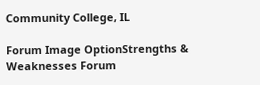Community College, IL

Forum Image OptionStrengths & Weaknesses Forum